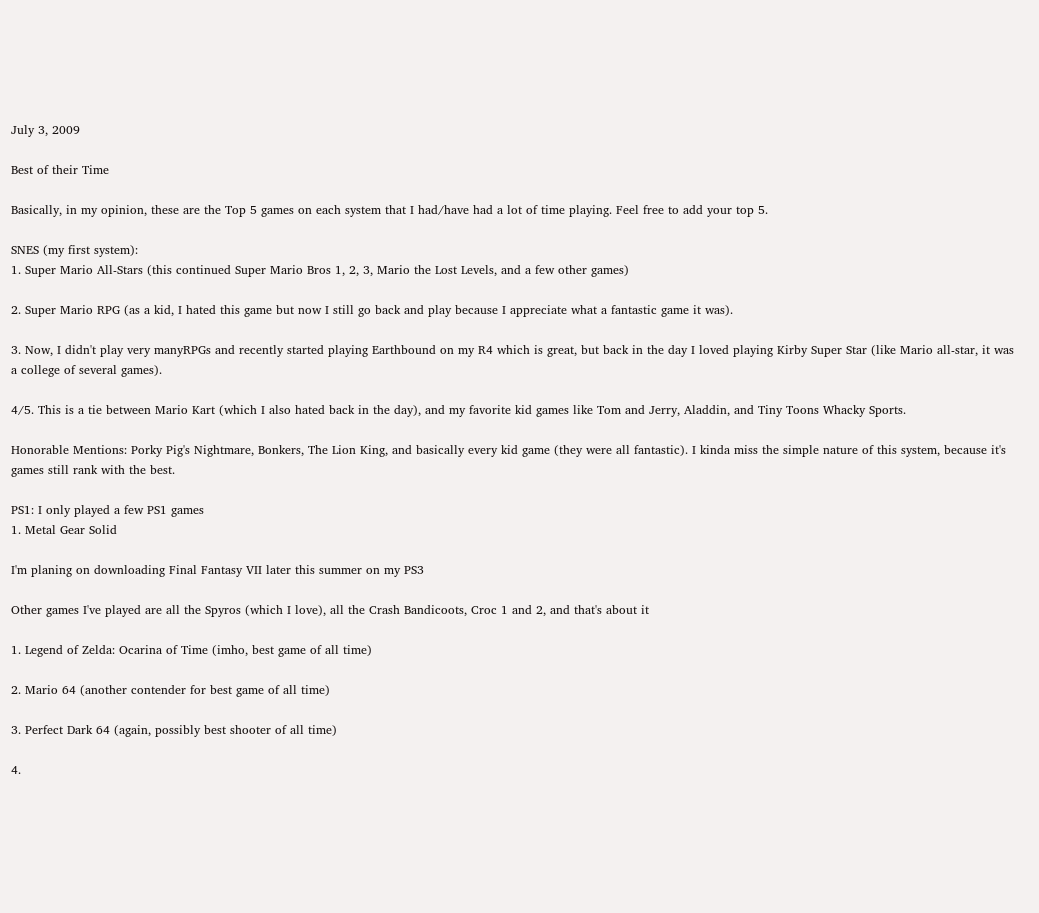July 3, 2009

Best of their Time

Basically, in my opinion, these are the Top 5 games on each system that I had/have had a lot of time playing. Feel free to add your top 5.

SNES (my first system):
1. Super Mario All-Stars (this continued Super Mario Bros 1, 2, 3, Mario the Lost Levels, and a few other games)

2. Super Mario RPG (as a kid, I hated this game but now I still go back and play because I appreciate what a fantastic game it was).

3. Now, I didn't play very manyRPGs and recently started playing Earthbound on my R4 which is great, but back in the day I loved playing Kirby Super Star (like Mario all-star, it was a college of several games).

4/5. This is a tie between Mario Kart (which I also hated back in the day), and my favorite kid games like Tom and Jerry, Aladdin, and Tiny Toons Whacky Sports.

Honorable Mentions: Porky Pig's Nightmare, Bonkers, The Lion King, and basically every kid game (they were all fantastic). I kinda miss the simple nature of this system, because it's games still rank with the best.

PS1: I only played a few PS1 games
1. Metal Gear Solid

I'm planing on downloading Final Fantasy VII later this summer on my PS3

Other games I've played are all the Spyros (which I love), all the Crash Bandicoots, Croc 1 and 2, and that's about it

1. Legend of Zelda: Ocarina of Time (imho, best game of all time)

2. Mario 64 (another contender for best game of all time)

3. Perfect Dark 64 (again, possibly best shooter of all time)

4.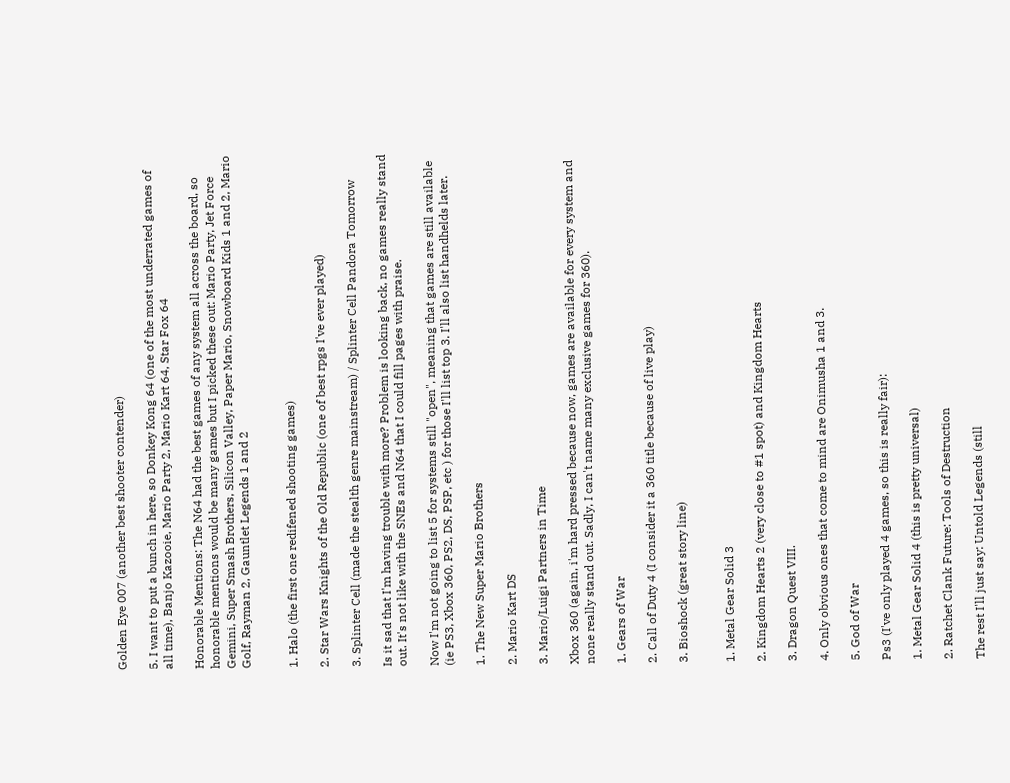Golden Eye 007 (another best shooter contender)

5. I want to put a bunch in here, so Donkey Kong 64 (one of the most underrated games of all time), Banjo Kazooie, Mario Party 2, Mario Kart 64, Star Fox 64

Honorable Mentions: The N64 had the best games of any system all across the board, so honorable mentions would be many games but I picked these out: Mario Party, Jet Force Gemini, Super Smash Brothers, Silicon Valley, Paper Mario, Snowboard Kids 1 and 2, Mario Golf, Rayman 2, Gauntlet Legends 1 and 2


1. Halo (the first one redifened shooting games)

2. Star Wars Knights of the Old Republic (one of best rpgs I've ever played)

3. Splinter Cell (made the stealth genre mainstream) / Splinter Cell Pandora Tomorrow

Is it sad that I'm having trouble with more? Problem is looking back, no games really stand out. It's not like with the SNEs and N64 that I could fill pages with praise.

Now I'm not going to list 5 for systems still "open", meaning that games are still available (ie PS3, Xbox 360, PS2, DS, PSP, etc ) for those I'll list top 3. I'll also list handhelds later.

1. The New Super Mario Brothers

2. Mario Kart DS

3. Mario/Luigi Partners in Time

Xbox 360 (again, i'm hard pressed because now, games are available for every system and none really stand out. Sadly, I can't name many exclusive games for 360).

1. Gears of War

2. Call of Duty 4 (I consider it a 360 title because of live play)

3. Bioshock (great story line)


1. Metal Gear Solid 3

2. Kingdom Hearts 2 (very close to #1 spot) and Kingdom Hearts

3. Dragon Quest VIII.

4. Only obvious ones that come to mind are Onimusha 1 and 3.

5. God of War

Ps3 (I've only played 4 games, so this is really fair):

1. Metal Gear Solid 4 (this is pretty universal)

2. Ratchet Clank Future: Tools of Destruction

The rest I'll just say: Untold Legends (still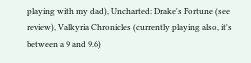playing with my dad), Uncharted: Drake's Fortune (see review), Valkyria Chronicles (currently playing also, it's between a 9 and 9.6)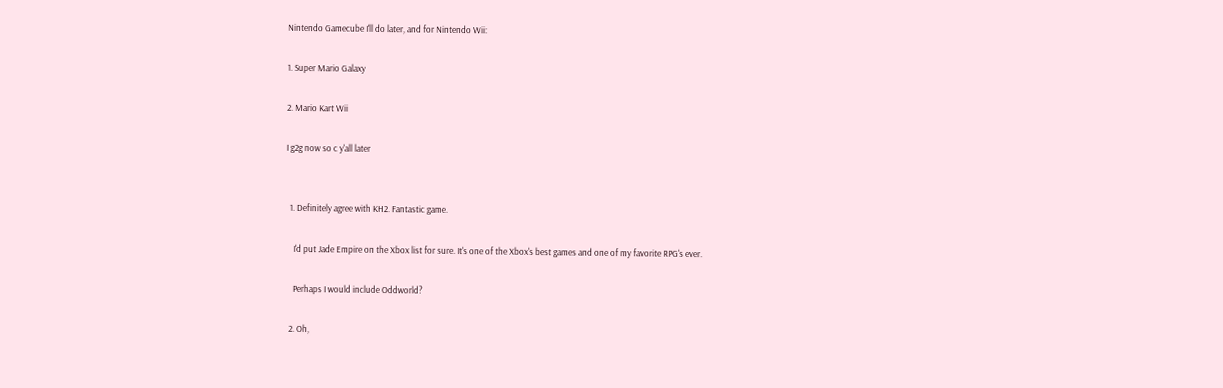Nintendo Gamecube I'll do later, and for Nintendo Wii:

1. Super Mario Galaxy

2. Mario Kart Wii

I g2g now so c y'all later


  1. Definitely agree with KH2. Fantastic game.

    I'd put Jade Empire on the Xbox list for sure. It's one of the Xbox's best games and one of my favorite RPG's ever.

    Perhaps I would include Oddworld?

  2. Oh,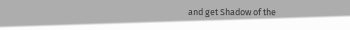and get Shadow of the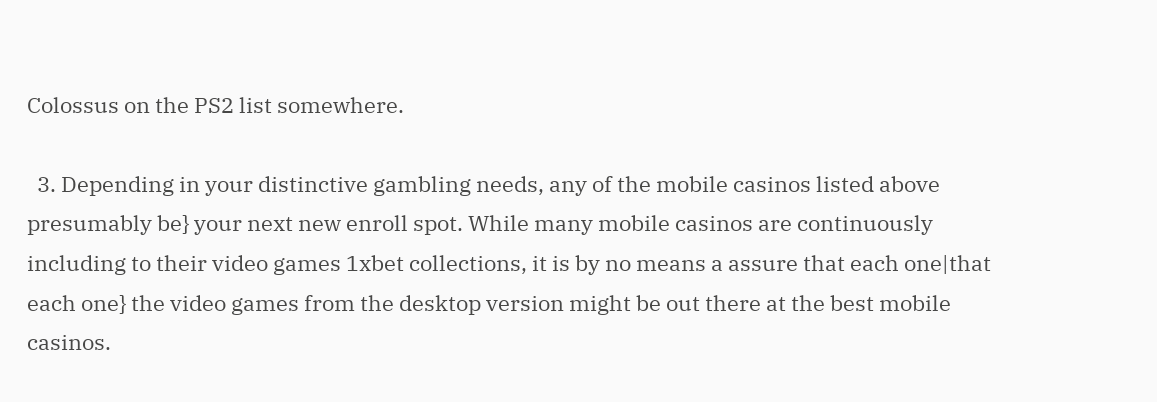Colossus on the PS2 list somewhere.

  3. Depending in your distinctive gambling needs, any of the mobile casinos listed above presumably be} your next new enroll spot. While many mobile casinos are continuously including to their video games 1xbet collections, it is by no means a assure that each one|that each one} the video games from the desktop version might be out there at the best mobile casinos.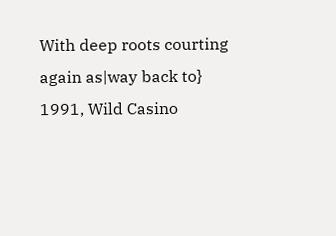With deep roots courting again as|way back to} 1991, Wild Casino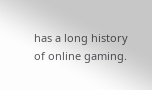has a long history of online gaming.